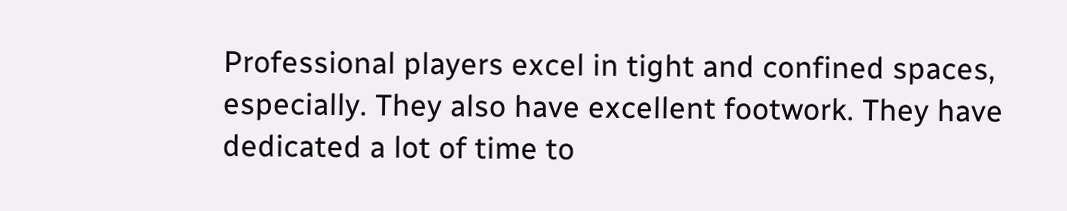Professional players excel in tight and confined spaces, especially. They also have excellent footwork. They have dedicated a lot of time to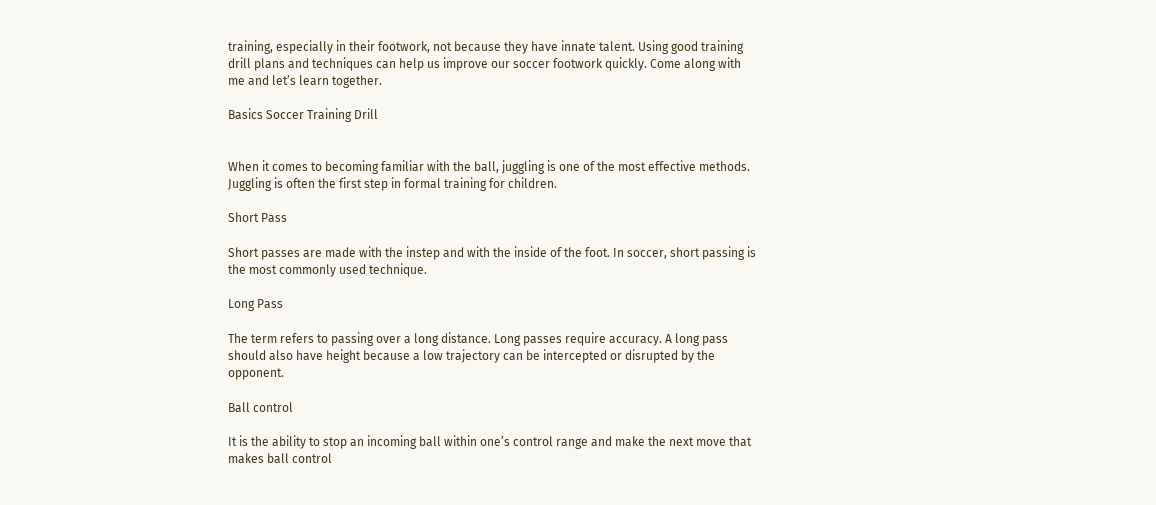training, especially in their footwork, not because they have innate talent. Using good training drill plans and techniques can help us improve our soccer footwork quickly. Come along with me and let’s learn together.

Basics Soccer Training Drill


When it comes to becoming familiar with the ball, juggling is one of the most effective methods. Juggling is often the first step in formal training for children.

Short Pass

Short passes are made with the instep and with the inside of the foot. In soccer, short passing is the most commonly used technique.

Long Pass

The term refers to passing over a long distance. Long passes require accuracy. A long pass should also have height because a low trajectory can be intercepted or disrupted by the opponent.

Ball control

It is the ability to stop an incoming ball within one’s control range and make the next move that makes ball control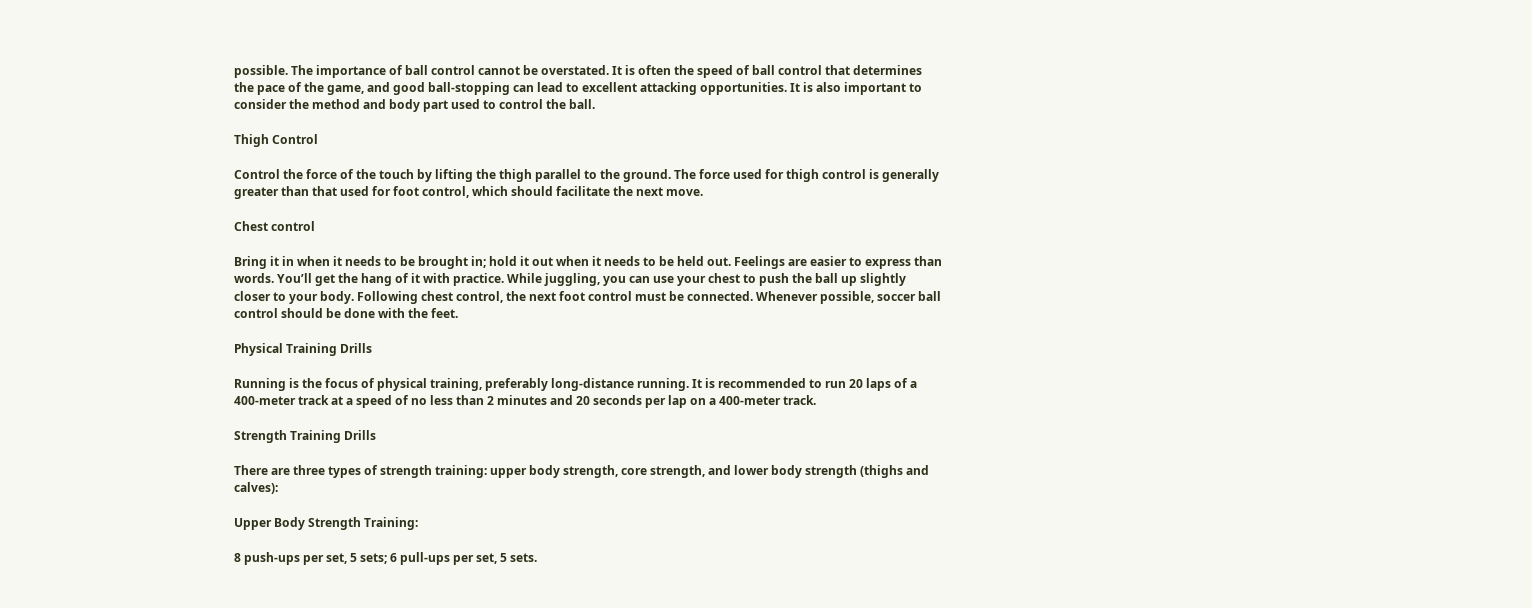possible. The importance of ball control cannot be overstated. It is often the speed of ball control that determines the pace of the game, and good ball-stopping can lead to excellent attacking opportunities. It is also important to consider the method and body part used to control the ball.

Thigh Control

Control the force of the touch by lifting the thigh parallel to the ground. The force used for thigh control is generally greater than that used for foot control, which should facilitate the next move.

Chest control

Bring it in when it needs to be brought in; hold it out when it needs to be held out. Feelings are easier to express than words. You’ll get the hang of it with practice. While juggling, you can use your chest to push the ball up slightly closer to your body. Following chest control, the next foot control must be connected. Whenever possible, soccer ball control should be done with the feet.

Physical Training Drills

Running is the focus of physical training, preferably long-distance running. It is recommended to run 20 laps of a 400-meter track at a speed of no less than 2 minutes and 20 seconds per lap on a 400-meter track.

Strength Training Drills

There are three types of strength training: upper body strength, core strength, and lower body strength (thighs and calves):

Upper Body Strength Training:

8 push-ups per set, 5 sets; 6 pull-ups per set, 5 sets.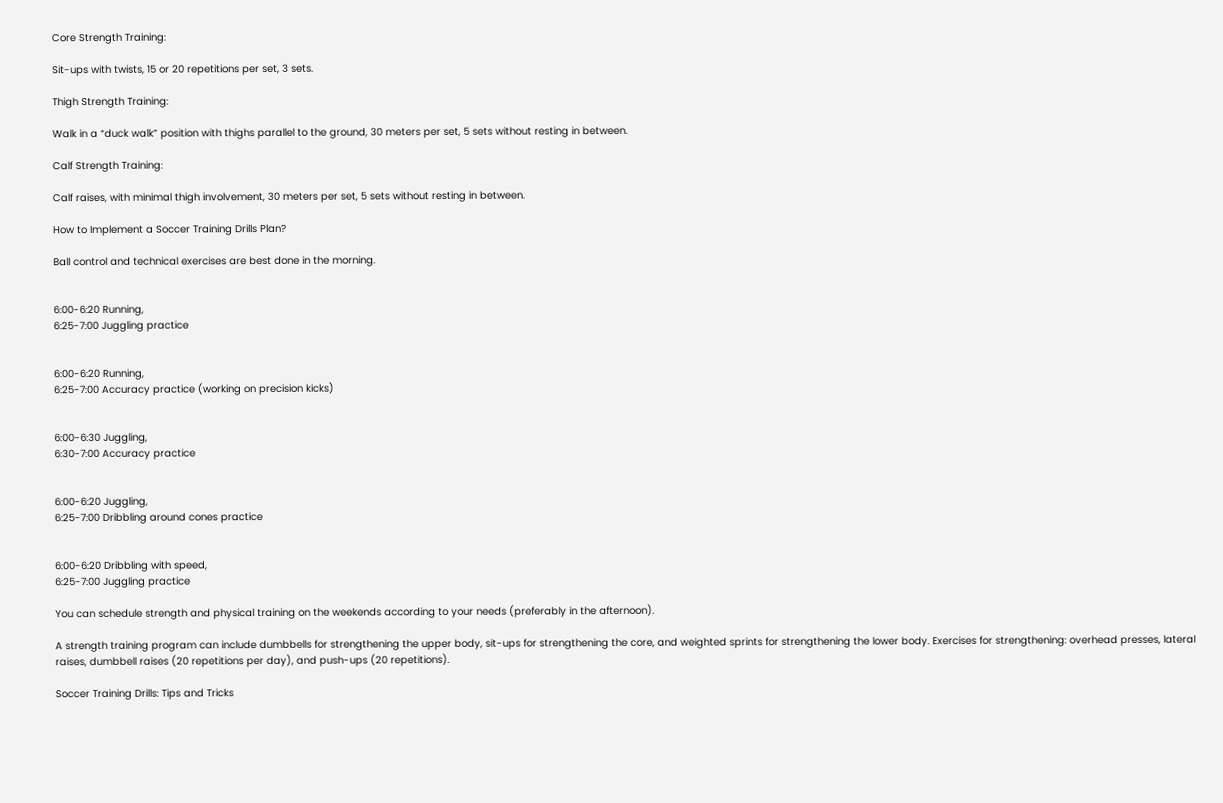Core Strength Training:

Sit-ups with twists, 15 or 20 repetitions per set, 3 sets.

Thigh Strength Training:

Walk in a “duck walk” position with thighs parallel to the ground, 30 meters per set, 5 sets without resting in between.

Calf Strength Training:

Calf raises, with minimal thigh involvement, 30 meters per set, 5 sets without resting in between.

How to Implement a Soccer Training Drills Plan?

Ball control and technical exercises are best done in the morning.


6:00-6:20 Running,
6:25-7:00 Juggling practice


6:00-6:20 Running,
6:25-7:00 Accuracy practice (working on precision kicks)


6:00-6:30 Juggling,
6:30-7:00 Accuracy practice


6:00-6:20 Juggling,
6:25-7:00 Dribbling around cones practice


6:00-6:20 Dribbling with speed,
6:25-7:00 Juggling practice

You can schedule strength and physical training on the weekends according to your needs (preferably in the afternoon).

A strength training program can include dumbbells for strengthening the upper body, sit-ups for strengthening the core, and weighted sprints for strengthening the lower body. Exercises for strengthening: overhead presses, lateral raises, dumbbell raises (20 repetitions per day), and push-ups (20 repetitions).

Soccer Training Drills: Tips and Tricks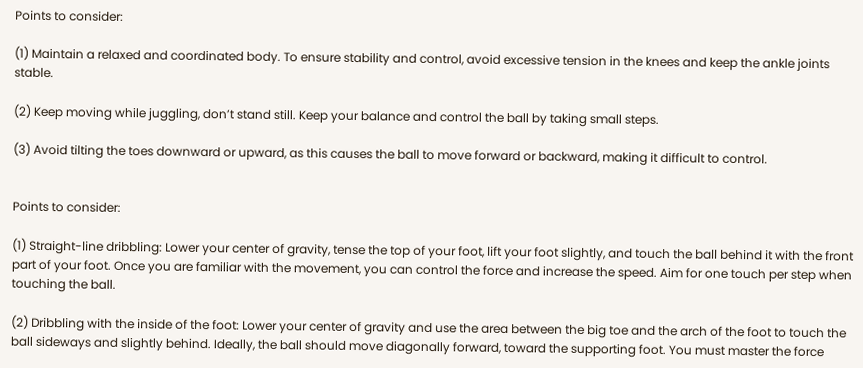Points to consider:

(1) Maintain a relaxed and coordinated body. To ensure stability and control, avoid excessive tension in the knees and keep the ankle joints stable.

(2) Keep moving while juggling, don’t stand still. Keep your balance and control the ball by taking small steps.

(3) Avoid tilting the toes downward or upward, as this causes the ball to move forward or backward, making it difficult to control.


Points to consider:

(1) Straight-line dribbling: Lower your center of gravity, tense the top of your foot, lift your foot slightly, and touch the ball behind it with the front part of your foot. Once you are familiar with the movement, you can control the force and increase the speed. Aim for one touch per step when touching the ball.

(2) Dribbling with the inside of the foot: Lower your center of gravity and use the area between the big toe and the arch of the foot to touch the ball sideways and slightly behind. Ideally, the ball should move diagonally forward, toward the supporting foot. You must master the force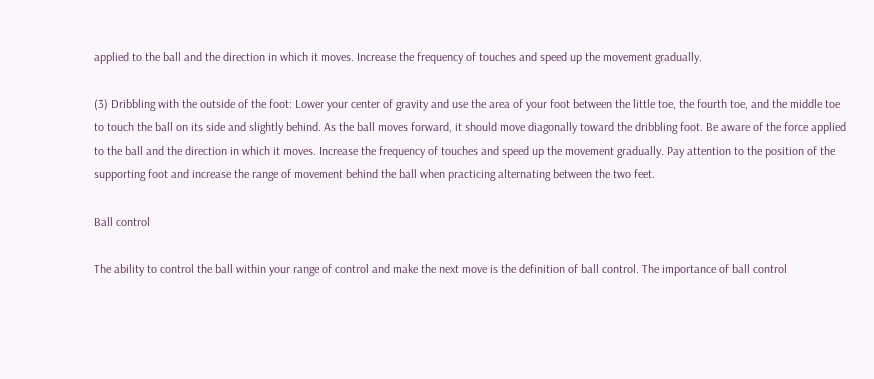applied to the ball and the direction in which it moves. Increase the frequency of touches and speed up the movement gradually.

(3) Dribbling with the outside of the foot: Lower your center of gravity and use the area of your foot between the little toe, the fourth toe, and the middle toe to touch the ball on its side and slightly behind. As the ball moves forward, it should move diagonally toward the dribbling foot. Be aware of the force applied to the ball and the direction in which it moves. Increase the frequency of touches and speed up the movement gradually. Pay attention to the position of the supporting foot and increase the range of movement behind the ball when practicing alternating between the two feet.

Ball control

The ability to control the ball within your range of control and make the next move is the definition of ball control. The importance of ball control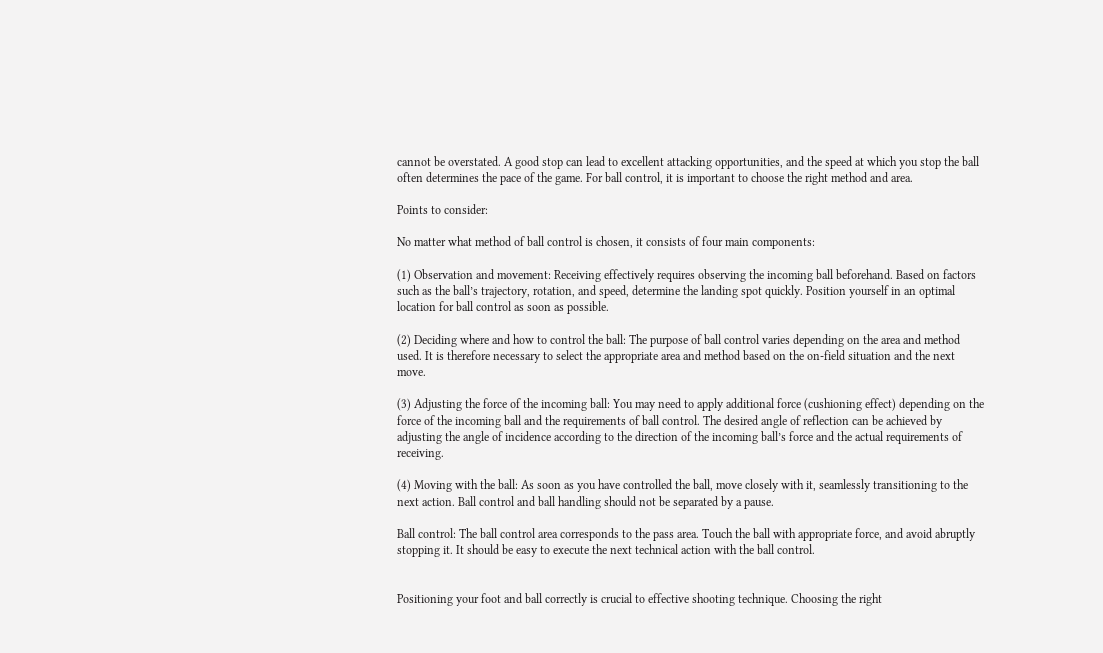cannot be overstated. A good stop can lead to excellent attacking opportunities, and the speed at which you stop the ball often determines the pace of the game. For ball control, it is important to choose the right method and area.

Points to consider:

No matter what method of ball control is chosen, it consists of four main components:

(1) Observation and movement: Receiving effectively requires observing the incoming ball beforehand. Based on factors such as the ball’s trajectory, rotation, and speed, determine the landing spot quickly. Position yourself in an optimal location for ball control as soon as possible.

(2) Deciding where and how to control the ball: The purpose of ball control varies depending on the area and method used. It is therefore necessary to select the appropriate area and method based on the on-field situation and the next move.

(3) Adjusting the force of the incoming ball: You may need to apply additional force (cushioning effect) depending on the force of the incoming ball and the requirements of ball control. The desired angle of reflection can be achieved by adjusting the angle of incidence according to the direction of the incoming ball’s force and the actual requirements of receiving.

(4) Moving with the ball: As soon as you have controlled the ball, move closely with it, seamlessly transitioning to the next action. Ball control and ball handling should not be separated by a pause.

Ball control: The ball control area corresponds to the pass area. Touch the ball with appropriate force, and avoid abruptly stopping it. It should be easy to execute the next technical action with the ball control.


Positioning your foot and ball correctly is crucial to effective shooting technique. Choosing the right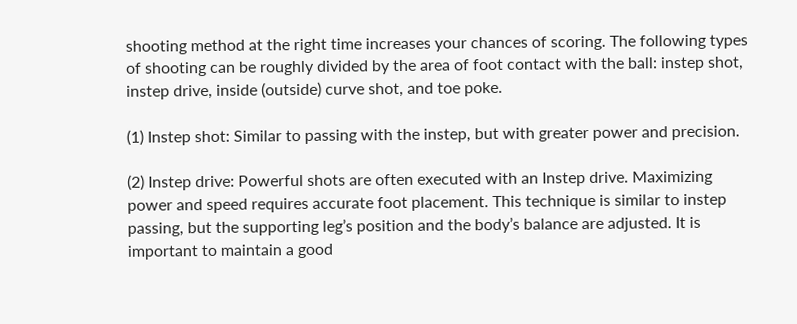shooting method at the right time increases your chances of scoring. The following types of shooting can be roughly divided by the area of foot contact with the ball: instep shot, instep drive, inside (outside) curve shot, and toe poke.

(1) Instep shot: Similar to passing with the instep, but with greater power and precision.

(2) Instep drive: Powerful shots are often executed with an Instep drive. Maximizing power and speed requires accurate foot placement. This technique is similar to instep passing, but the supporting leg’s position and the body’s balance are adjusted. It is important to maintain a good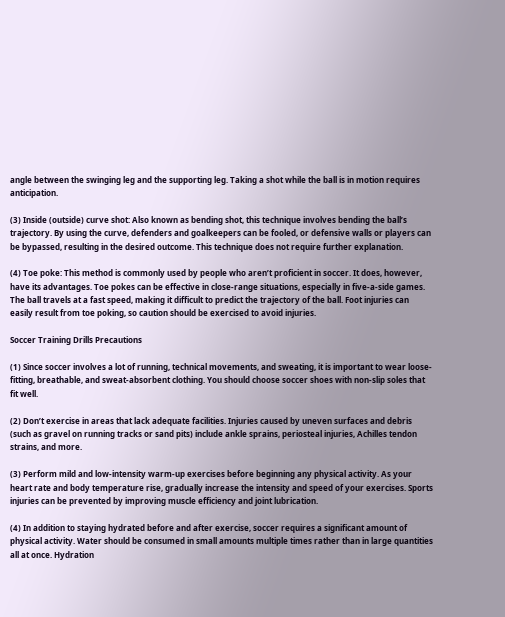angle between the swinging leg and the supporting leg. Taking a shot while the ball is in motion requires anticipation.

(3) Inside (outside) curve shot: Also known as bending shot, this technique involves bending the ball’s trajectory. By using the curve, defenders and goalkeepers can be fooled, or defensive walls or players can be bypassed, resulting in the desired outcome. This technique does not require further explanation.

(4) Toe poke: This method is commonly used by people who aren’t proficient in soccer. It does, however, have its advantages. Toe pokes can be effective in close-range situations, especially in five-a-side games. The ball travels at a fast speed, making it difficult to predict the trajectory of the ball. Foot injuries can easily result from toe poking, so caution should be exercised to avoid injuries.

Soccer Training Drills Precautions

(1) Since soccer involves a lot of running, technical movements, and sweating, it is important to wear loose-fitting, breathable, and sweat-absorbent clothing. You should choose soccer shoes with non-slip soles that fit well.

(2) Don’t exercise in areas that lack adequate facilities. Injuries caused by uneven surfaces and debris (such as gravel on running tracks or sand pits) include ankle sprains, periosteal injuries, Achilles tendon strains, and more.

(3) Perform mild and low-intensity warm-up exercises before beginning any physical activity. As your heart rate and body temperature rise, gradually increase the intensity and speed of your exercises. Sports injuries can be prevented by improving muscle efficiency and joint lubrication.

(4) In addition to staying hydrated before and after exercise, soccer requires a significant amount of physical activity. Water should be consumed in small amounts multiple times rather than in large quantities all at once. Hydration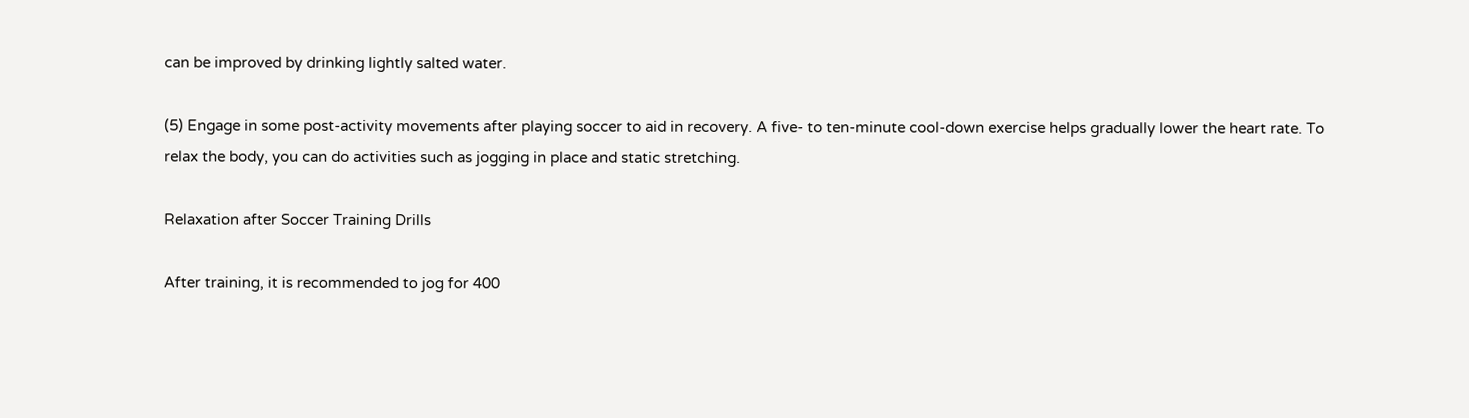can be improved by drinking lightly salted water.

(5) Engage in some post-activity movements after playing soccer to aid in recovery. A five- to ten-minute cool-down exercise helps gradually lower the heart rate. To relax the body, you can do activities such as jogging in place and static stretching.

Relaxation after Soccer Training Drills

After training, it is recommended to jog for 400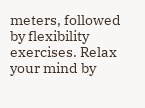meters, followed by flexibility exercises. Relax your mind by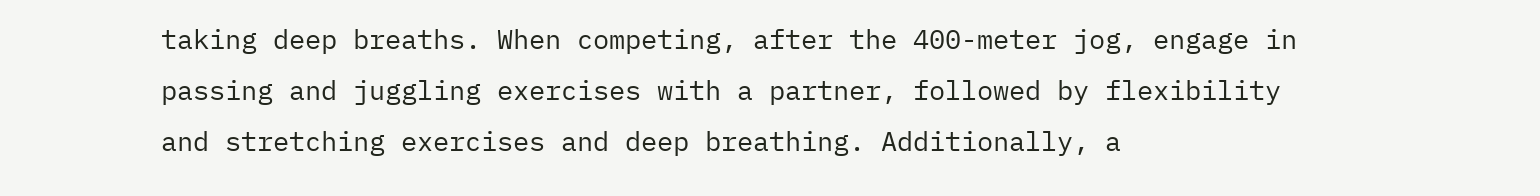taking deep breaths. When competing, after the 400-meter jog, engage in passing and juggling exercises with a partner, followed by flexibility and stretching exercises and deep breathing. Additionally, a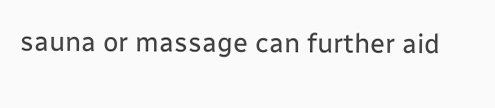sauna or massage can further aid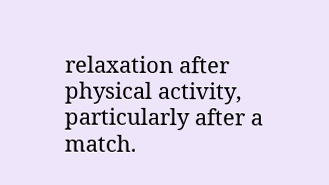relaxation after physical activity, particularly after a match.